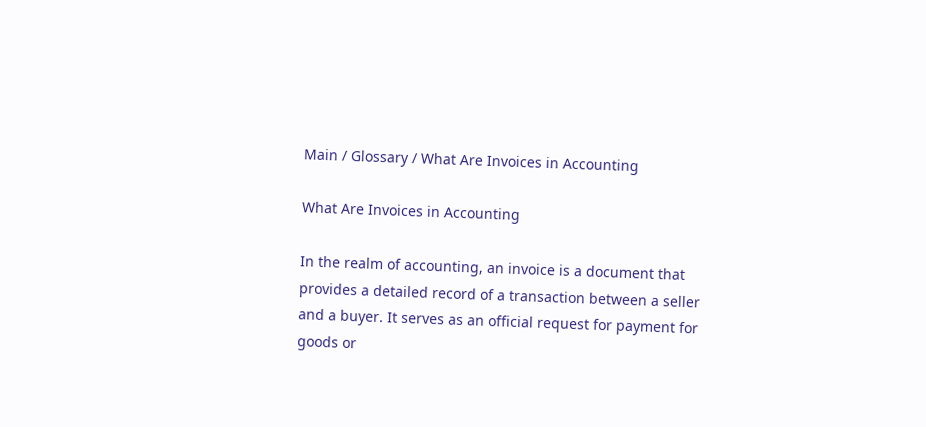Main / Glossary / What Are Invoices in Accounting

What Are Invoices in Accounting

In the realm of accounting, an invoice is a document that provides a detailed record of a transaction between a seller and a buyer. It serves as an official request for payment for goods or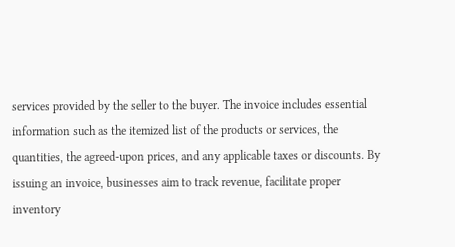services provided by the seller to the buyer. The invoice includes essential information such as the itemized list of the products or services, the quantities, the agreed-upon prices, and any applicable taxes or discounts. By issuing an invoice, businesses aim to track revenue, facilitate proper inventory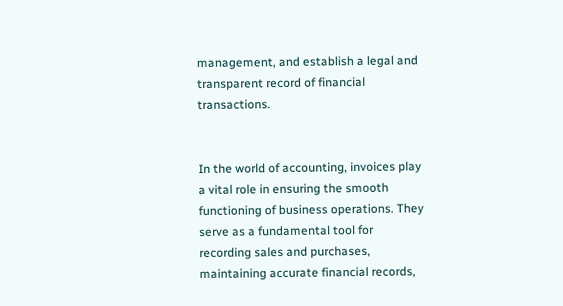management, and establish a legal and transparent record of financial transactions.


In the world of accounting, invoices play a vital role in ensuring the smooth functioning of business operations. They serve as a fundamental tool for recording sales and purchases, maintaining accurate financial records,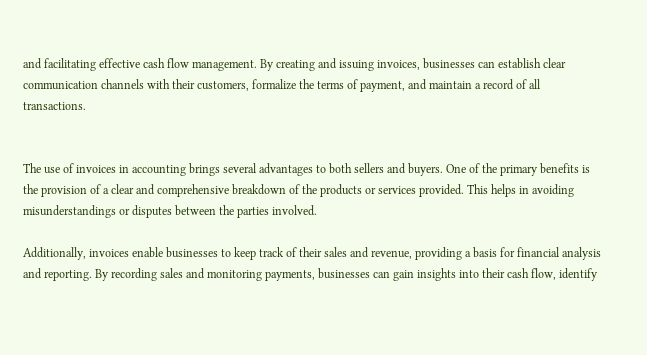and facilitating effective cash flow management. By creating and issuing invoices, businesses can establish clear communication channels with their customers, formalize the terms of payment, and maintain a record of all transactions.


The use of invoices in accounting brings several advantages to both sellers and buyers. One of the primary benefits is the provision of a clear and comprehensive breakdown of the products or services provided. This helps in avoiding misunderstandings or disputes between the parties involved.

Additionally, invoices enable businesses to keep track of their sales and revenue, providing a basis for financial analysis and reporting. By recording sales and monitoring payments, businesses can gain insights into their cash flow, identify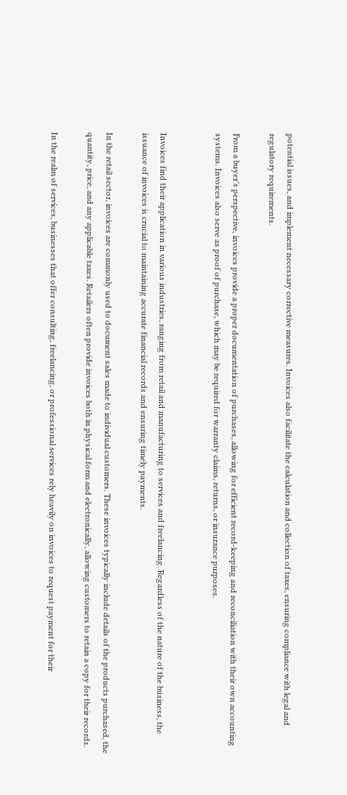potential issues, and implement necessary corrective measures. Invoices also facilitate the calculation and collection of taxes, ensuring compliance with legal and regulatory requirements.

From a buyer’s perspective, invoices provide a proper documentation of purchases, allowing for efficient record-keeping and reconciliation with their own accounting systems. Invoices also serve as proof of purchase, which may be required for warranty claims, returns, or insurance purposes.


Invoices find their application in various industries, ranging from retail and manufacturing to services and freelancing. Regardless of the nature of the business, the issuance of invoices is crucial to maintaining accurate financial records and ensuring timely payments.

In the retail sector, invoices are commonly used to document sales made to individual customers. These invoices typically include details of the products purchased, the quantity, price, and any applicable taxes. Retailers often provide invoices both in physical form and electronically, allowing customers to retain a copy for their records.

In the realm of services, businesses that offer consulting, freelancing, or professional services rely heavily on invoices to request payment for their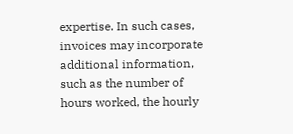expertise. In such cases, invoices may incorporate additional information, such as the number of hours worked, the hourly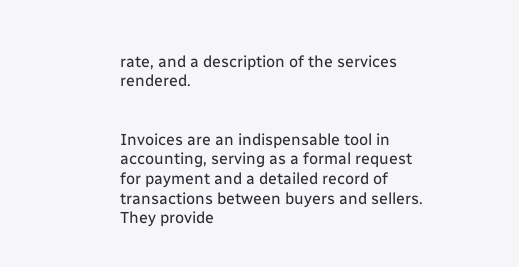rate, and a description of the services rendered.


Invoices are an indispensable tool in accounting, serving as a formal request for payment and a detailed record of transactions between buyers and sellers. They provide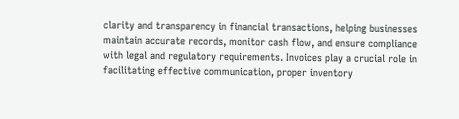clarity and transparency in financial transactions, helping businesses maintain accurate records, monitor cash flow, and ensure compliance with legal and regulatory requirements. Invoices play a crucial role in facilitating effective communication, proper inventory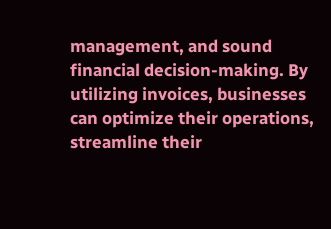management, and sound financial decision-making. By utilizing invoices, businesses can optimize their operations, streamline their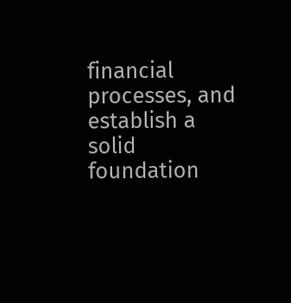financial processes, and establish a solid foundation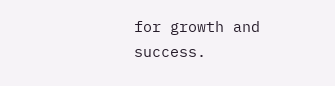for growth and success.